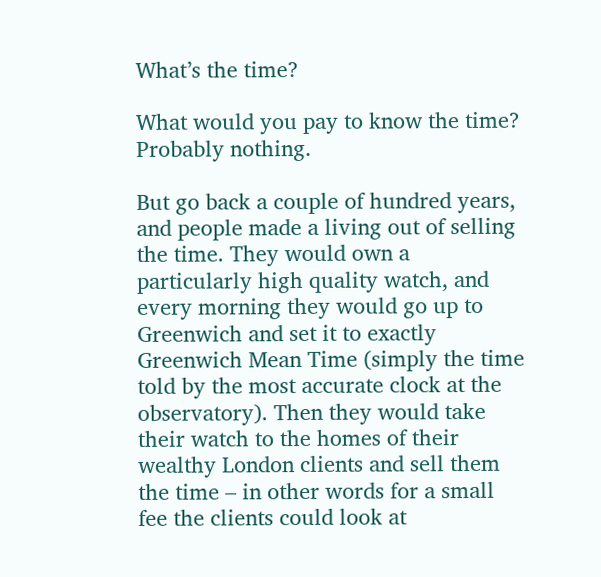What’s the time?

What would you pay to know the time? Probably nothing.

But go back a couple of hundred years, and people made a living out of selling the time. They would own a particularly high quality watch, and every morning they would go up to Greenwich and set it to exactly Greenwich Mean Time (simply the time told by the most accurate clock at the observatory). Then they would take their watch to the homes of their wealthy London clients and sell them the time – in other words for a small fee the clients could look at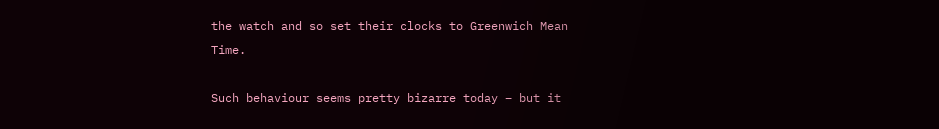the watch and so set their clocks to Greenwich Mean Time.

Such behaviour seems pretty bizarre today – but it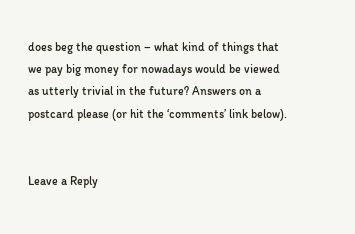does beg the question – what kind of things that we pay big money for nowadays would be viewed as utterly trivial in the future? Answers on a postcard please (or hit the ‘comments’ link below).


Leave a Reply